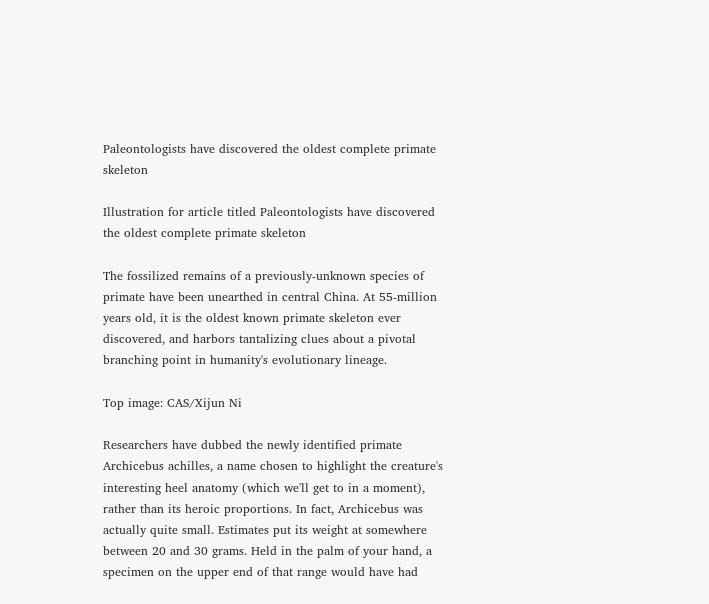Paleontologists have discovered the oldest complete primate skeleton

Illustration for article titled Paleontologists have discovered the oldest complete primate skeleton

The fossilized remains of a previously-unknown species of primate have been unearthed in central China. At 55-million years old, it is the oldest known primate skeleton ever discovered, and harbors tantalizing clues about a pivotal branching point in humanity's evolutionary lineage.

Top image: CAS/Xijun Ni

Researchers have dubbed the newly identified primate Archicebus achilles, a name chosen to highlight the creature's interesting heel anatomy (which we'll get to in a moment), rather than its heroic proportions. In fact, Archicebus was actually quite small. Estimates put its weight at somewhere between 20 and 30 grams. Held in the palm of your hand, a specimen on the upper end of that range would have had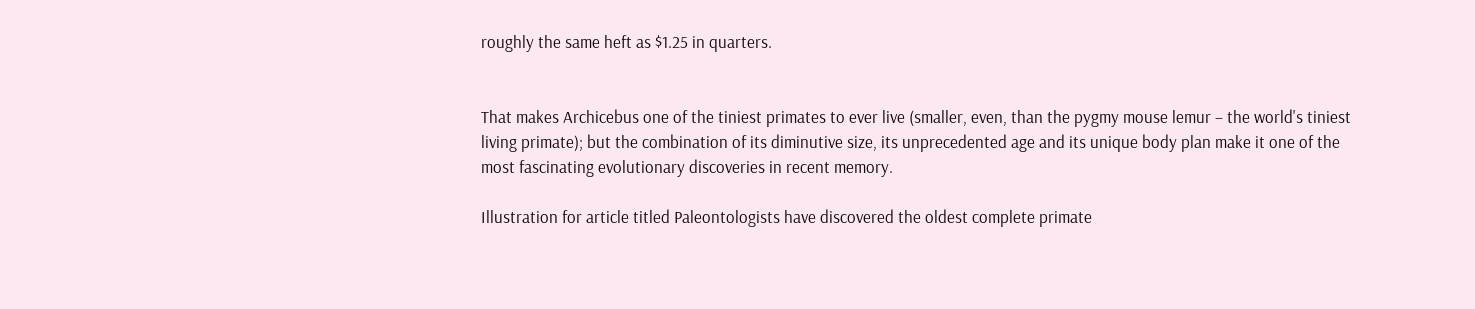roughly the same heft as $1.25 in quarters.


That makes Archicebus one of the tiniest primates to ever live (smaller, even, than the pygmy mouse lemur – the world's tiniest living primate); but the combination of its diminutive size, its unprecedented age and its unique body plan make it one of the most fascinating evolutionary discoveries in recent memory.

Illustration for article titled Paleontologists have discovered the oldest complete primate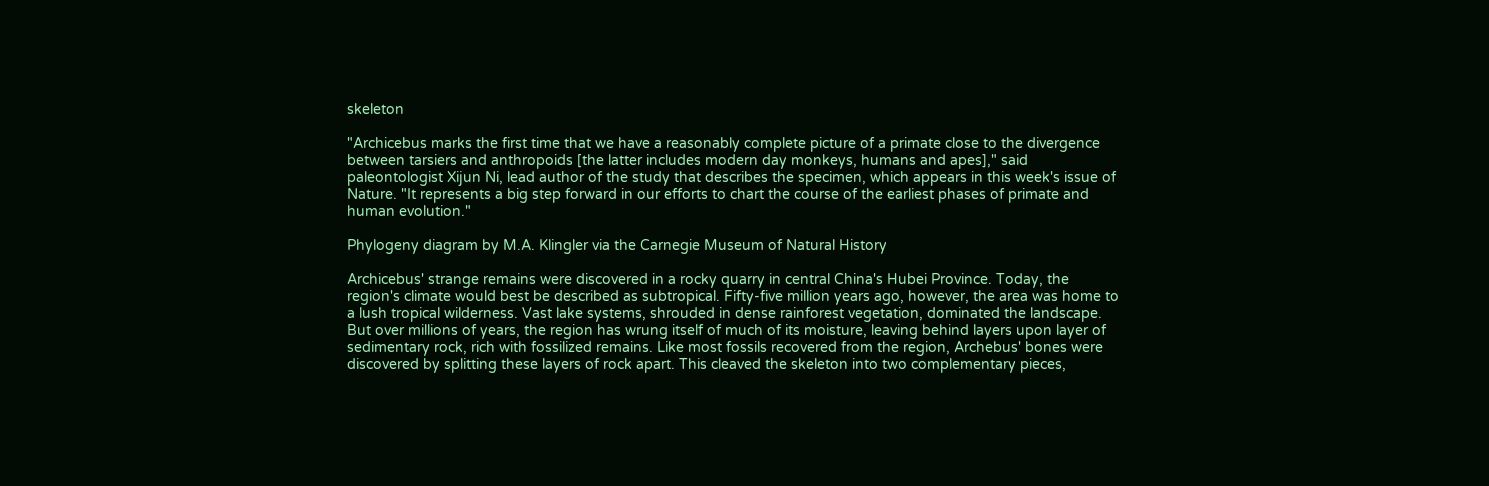skeleton

"Archicebus marks the first time that we have a reasonably complete picture of a primate close to the divergence between tarsiers and anthropoids [the latter includes modern day monkeys, humans and apes]," said paleontologist Xijun Ni, lead author of the study that describes the specimen, which appears in this week's issue of Nature. "It represents a big step forward in our efforts to chart the course of the earliest phases of primate and human evolution."

Phylogeny diagram by M.A. Klingler via the Carnegie Museum of Natural History

Archicebus' strange remains were discovered in a rocky quarry in central China's Hubei Province. Today, the region's climate would best be described as subtropical. Fifty-five million years ago, however, the area was home to a lush tropical wilderness. Vast lake systems, shrouded in dense rainforest vegetation, dominated the landscape. But over millions of years, the region has wrung itself of much of its moisture, leaving behind layers upon layer of sedimentary rock, rich with fossilized remains. Like most fossils recovered from the region, Archebus' bones were discovered by splitting these layers of rock apart. This cleaved the skeleton into two complementary pieces,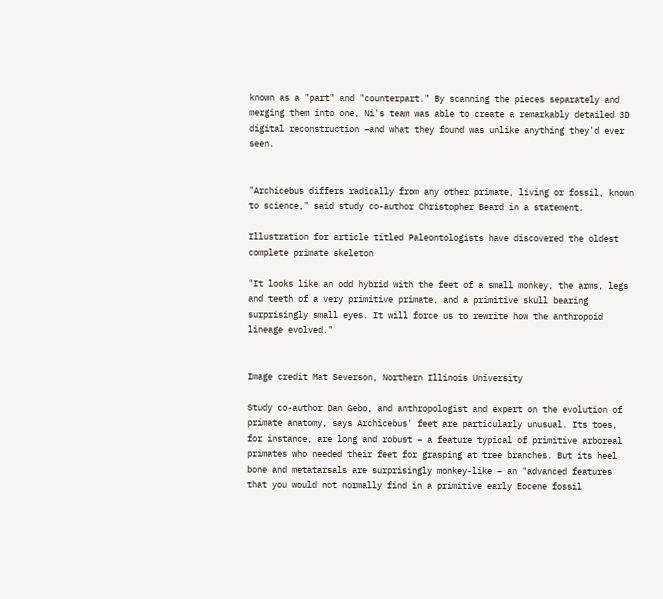known as a "part" and "counterpart." By scanning the pieces separately and merging them into one, Ni's team was able to create a remarkably detailed 3D digital reconstruction –and what they found was unlike anything they'd ever seen.


"Archicebus differs radically from any other primate, living or fossil, known to science," said study co-author Christopher Beard in a statement.

Illustration for article titled Paleontologists have discovered the oldest complete primate skeleton

"It looks like an odd hybrid with the feet of a small monkey, the arms, legs and teeth of a very primitive primate, and a primitive skull bearing surprisingly small eyes. It will force us to rewrite how the anthropoid lineage evolved."


Image credit Mat Severson, Northern Illinois University

Study co-author Dan Gebo, and anthropologist and expert on the evolution of primate anatomy, says Archicebus' feet are particularly unusual. Its toes, for instance, are long and robust – a feature typical of primitive arboreal primates who needed their feet for grasping at tree branches. But its heel bone and metatarsals are surprisingly monkey-like – an "advanced features that you would not normally find in a primitive early Eocene fossil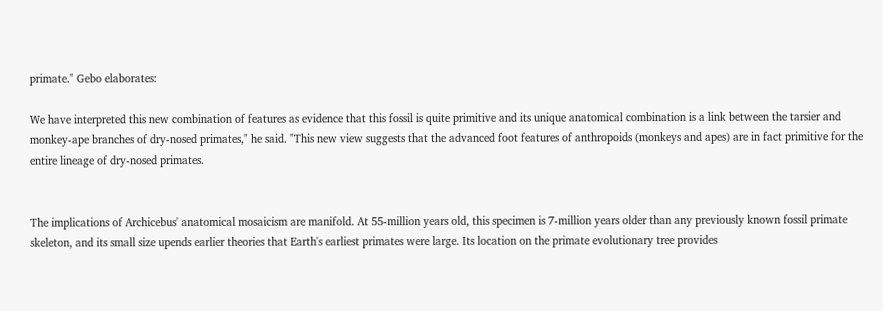primate." Gebo elaborates:

We have interpreted this new combination of features as evidence that this fossil is quite primitive and its unique anatomical combination is a link between the tarsier and monkey-ape branches of dry-nosed primates," he said. "This new view suggests that the advanced foot features of anthropoids (monkeys and apes) are in fact primitive for the entire lineage of dry-nosed primates.


The implications of Archicebus' anatomical mosaicism are manifold. At 55-million years old, this specimen is 7-million years older than any previously known fossil primate skeleton, and its small size upends earlier theories that Earth's earliest primates were large. Its location on the primate evolutionary tree provides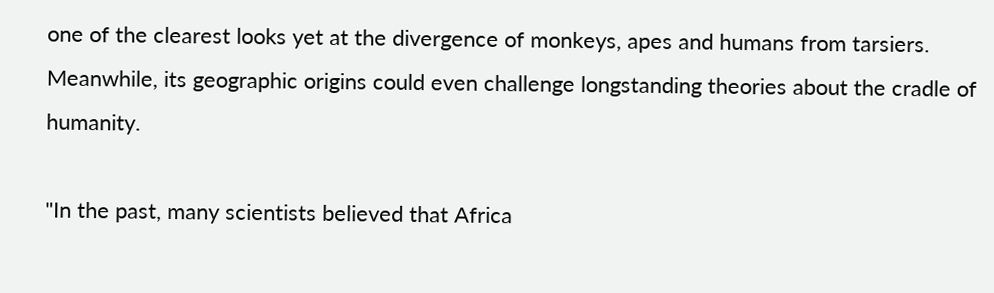one of the clearest looks yet at the divergence of monkeys, apes and humans from tarsiers. Meanwhile, its geographic origins could even challenge longstanding theories about the cradle of humanity.

"In the past, many scientists believed that Africa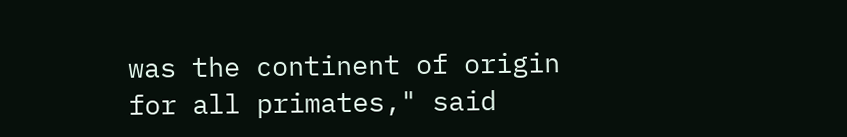was the continent of origin for all primates," said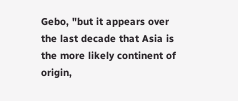Gebo, "but it appears over the last decade that Asia is the more likely continent of origin,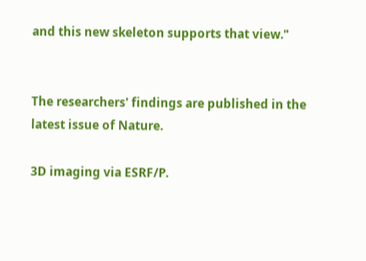and this new skeleton supports that view."


The researchers' findings are published in the latest issue of Nature.

3D imaging via ESRF/P.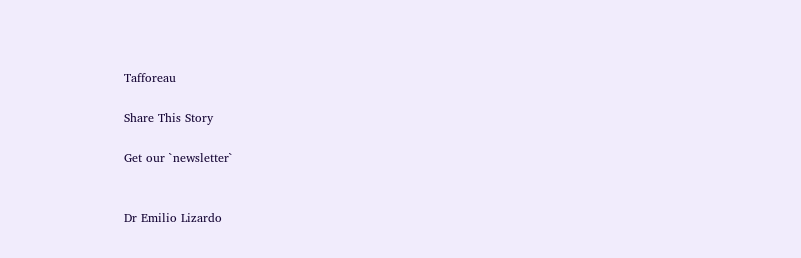Tafforeau

Share This Story

Get our `newsletter`


Dr Emilio Lizardo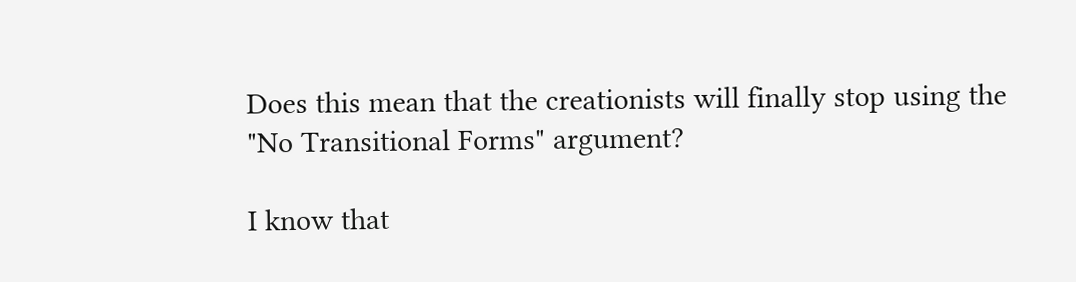Does this mean that the creationists will finally stop using the "No Transitional Forms" argument?

I know that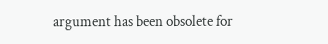argument has been obsolete for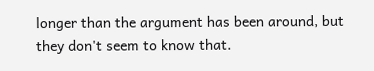longer than the argument has been around, but they don't seem to know that.